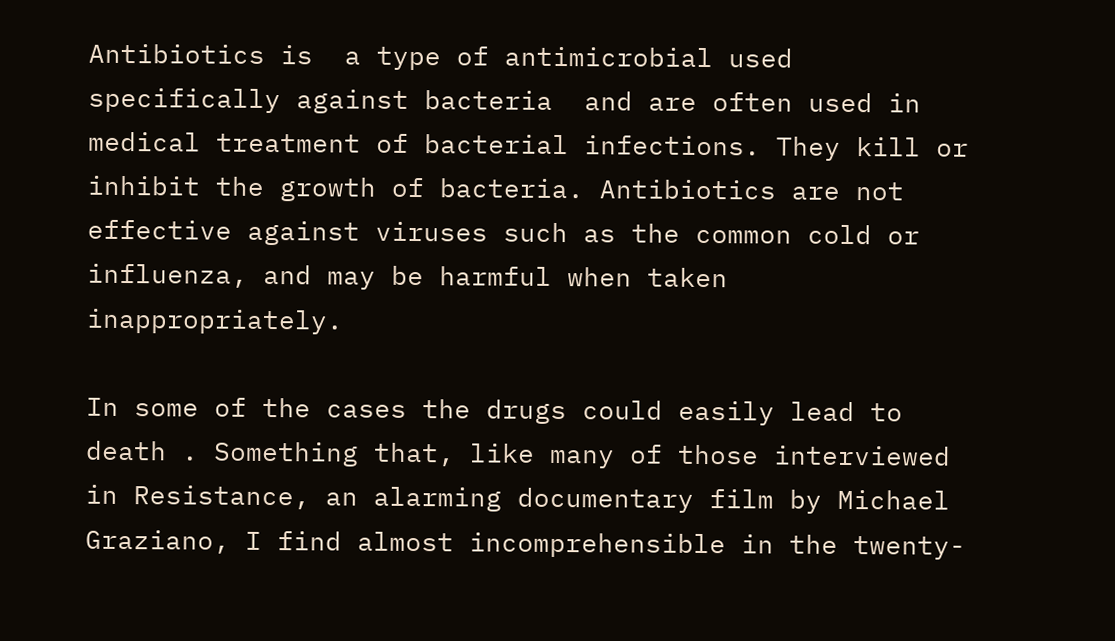Antibiotics is  a type of antimicrobial used specifically against bacteria  and are often used in medical treatment of bacterial infections. They kill or inhibit the growth of bacteria. Antibiotics are not effective against viruses such as the common cold or influenza, and may be harmful when taken inappropriately.

In some of the cases the drugs could easily lead to death . Something that, like many of those interviewed in Resistance, an alarming documentary film by Michael Graziano, I find almost incomprehensible in the twenty-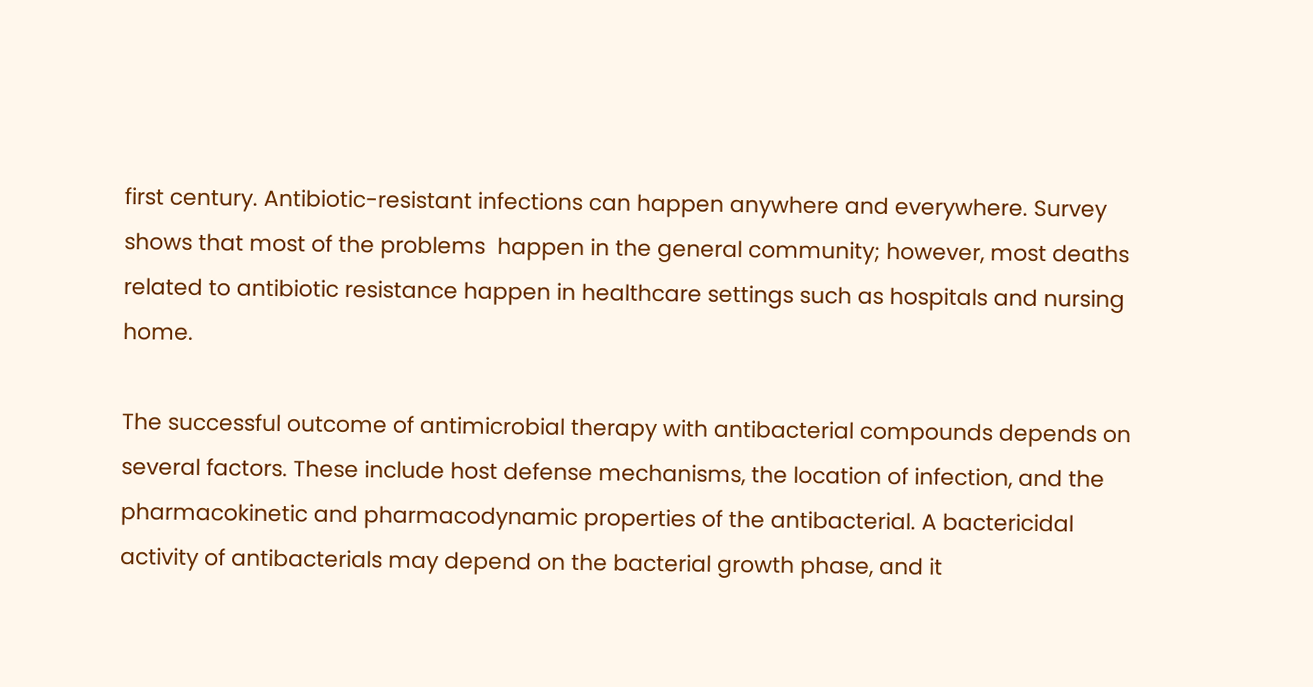first century. Antibiotic-resistant infections can happen anywhere and everywhere. Survey shows that most of the problems  happen in the general community; however, most deaths related to antibiotic resistance happen in healthcare settings such as hospitals and nursing home.

The successful outcome of antimicrobial therapy with antibacterial compounds depends on several factors. These include host defense mechanisms, the location of infection, and the pharmacokinetic and pharmacodynamic properties of the antibacterial. A bactericidal activity of antibacterials may depend on the bacterial growth phase, and it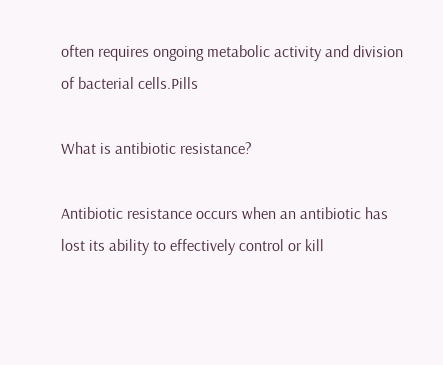often requires ongoing metabolic activity and division of bacterial cells.Pills

What is antibiotic resistance?

Antibiotic resistance occurs when an antibiotic has lost its ability to effectively control or kill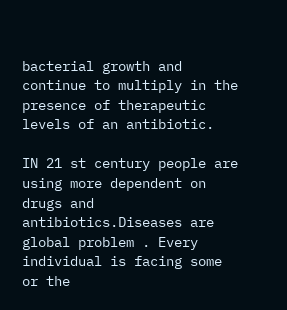bacterial growth and continue to multiply in the presence of therapeutic levels of an antibiotic.

IN 21 st century people are using more dependent on drugs and antibiotics.Diseases are global problem . Every individual is facing some or the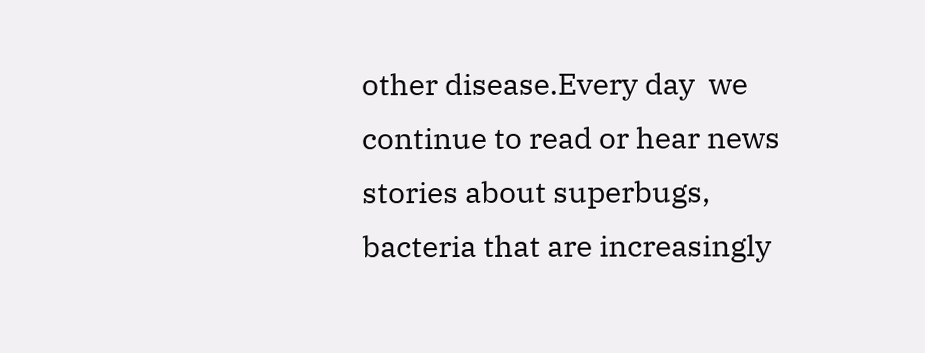other disease.Every day  we continue to read or hear news stories about superbugs, bacteria that are increasingly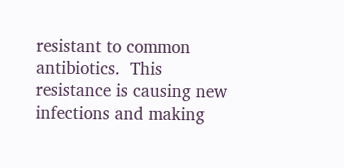resistant to common antibiotics.  This resistance is causing new infections and making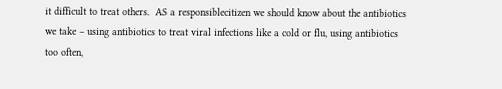it difficult to treat others.  AS a responsiblecitizen we should know about the antibiotics we take – using antibiotics to treat viral infections like a cold or flu, using antibiotics too often,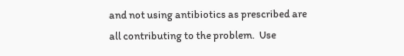and not using antibiotics as prescribed are all contributing to the problem.  Use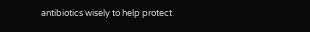antibiotics wisely to help protect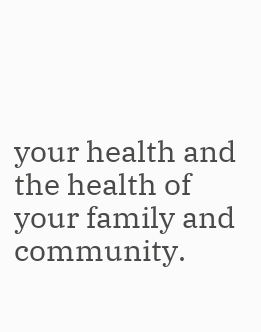your health and the health of your family and community.